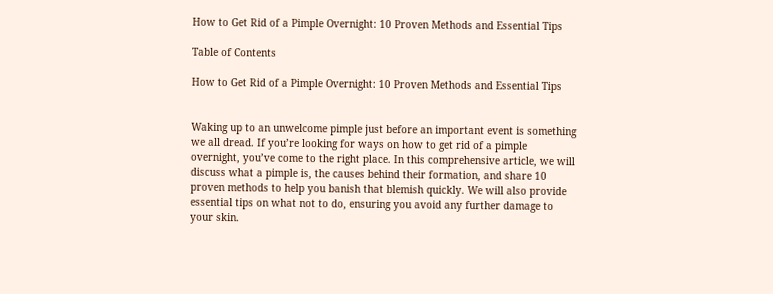How to Get Rid of a Pimple Overnight: 10 Proven Methods and Essential Tips

Table of Contents

How to Get Rid of a Pimple Overnight: 10 Proven Methods and Essential Tips


Waking up to an unwelcome pimple just before an important event is something we all dread. If you’re looking for ways on how to get rid of a pimple overnight, you’ve come to the right place. In this comprehensive article, we will discuss what a pimple is, the causes behind their formation, and share 10 proven methods to help you banish that blemish quickly. We will also provide essential tips on what not to do, ensuring you avoid any further damage to your skin.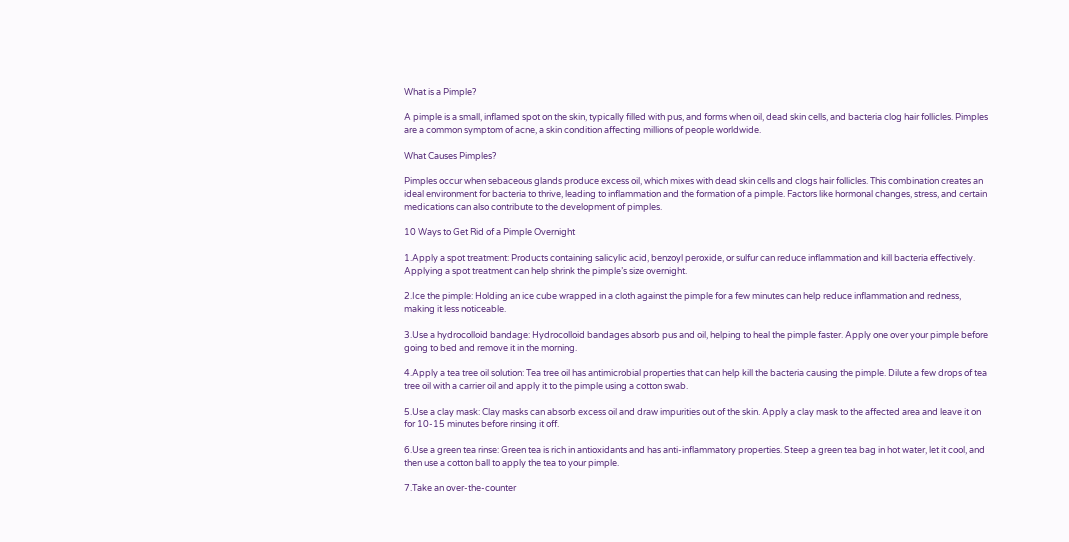What is a Pimple?

A pimple is a small, inflamed spot on the skin, typically filled with pus, and forms when oil, dead skin cells, and bacteria clog hair follicles. Pimples are a common symptom of acne, a skin condition affecting millions of people worldwide.

What Causes Pimples?

Pimples occur when sebaceous glands produce excess oil, which mixes with dead skin cells and clogs hair follicles. This combination creates an ideal environment for bacteria to thrive, leading to inflammation and the formation of a pimple. Factors like hormonal changes, stress, and certain medications can also contribute to the development of pimples.

10 Ways to Get Rid of a Pimple Overnight

1.Apply a spot treatment: Products containing salicylic acid, benzoyl peroxide, or sulfur can reduce inflammation and kill bacteria effectively. Applying a spot treatment can help shrink the pimple’s size overnight.

2.Ice the pimple: Holding an ice cube wrapped in a cloth against the pimple for a few minutes can help reduce inflammation and redness, making it less noticeable.

3.Use a hydrocolloid bandage: Hydrocolloid bandages absorb pus and oil, helping to heal the pimple faster. Apply one over your pimple before going to bed and remove it in the morning.

4.Apply a tea tree oil solution: Tea tree oil has antimicrobial properties that can help kill the bacteria causing the pimple. Dilute a few drops of tea tree oil with a carrier oil and apply it to the pimple using a cotton swab.

5.Use a clay mask: Clay masks can absorb excess oil and draw impurities out of the skin. Apply a clay mask to the affected area and leave it on for 10-15 minutes before rinsing it off.

6.Use a green tea rinse: Green tea is rich in antioxidants and has anti-inflammatory properties. Steep a green tea bag in hot water, let it cool, and then use a cotton ball to apply the tea to your pimple.

7.Take an over-the-counter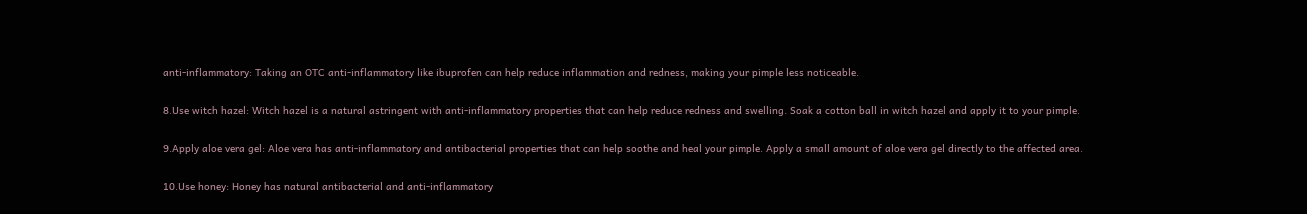anti-inflammatory: Taking an OTC anti-inflammatory like ibuprofen can help reduce inflammation and redness, making your pimple less noticeable.

8.Use witch hazel: Witch hazel is a natural astringent with anti-inflammatory properties that can help reduce redness and swelling. Soak a cotton ball in witch hazel and apply it to your pimple.

9.Apply aloe vera gel: Aloe vera has anti-inflammatory and antibacterial properties that can help soothe and heal your pimple. Apply a small amount of aloe vera gel directly to the affected area.

10.Use honey: Honey has natural antibacterial and anti-inflammatory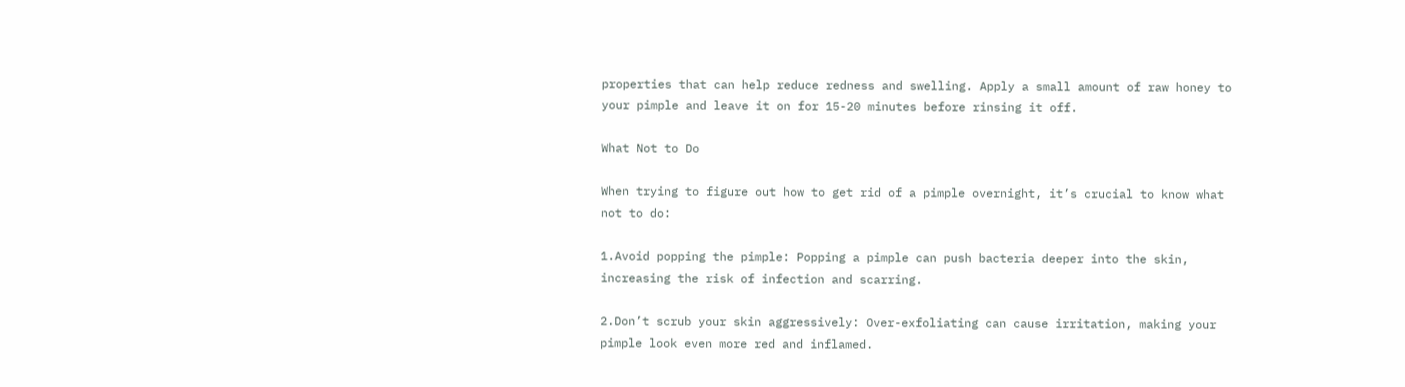properties that can help reduce redness and swelling. Apply a small amount of raw honey to your pimple and leave it on for 15-20 minutes before rinsing it off.

What Not to Do

When trying to figure out how to get rid of a pimple overnight, it’s crucial to know what not to do:

1.Avoid popping the pimple: Popping a pimple can push bacteria deeper into the skin, increasing the risk of infection and scarring.

2.Don’t scrub your skin aggressively: Over-exfoliating can cause irritation, making your pimple look even more red and inflamed.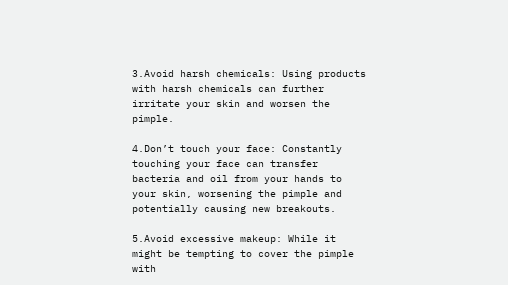3.Avoid harsh chemicals: Using products with harsh chemicals can further irritate your skin and worsen the pimple.

4.Don’t touch your face: Constantly touching your face can transfer bacteria and oil from your hands to your skin, worsening the pimple and potentially causing new breakouts.

5.Avoid excessive makeup: While it might be tempting to cover the pimple with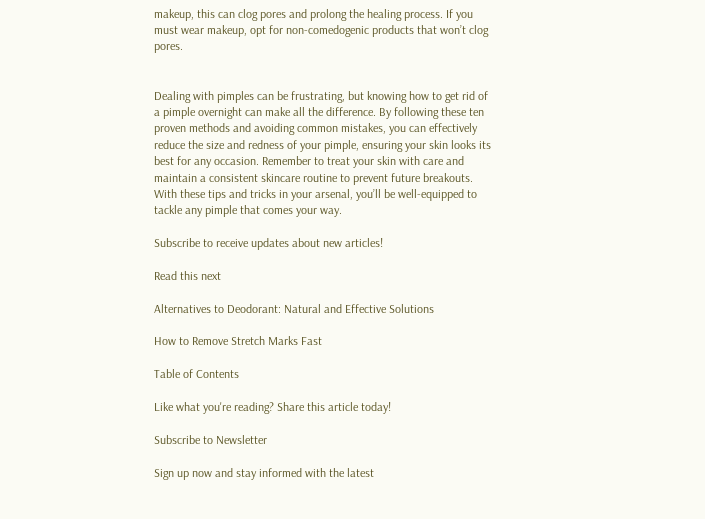makeup, this can clog pores and prolong the healing process. If you must wear makeup, opt for non-comedogenic products that won’t clog pores.


Dealing with pimples can be frustrating, but knowing how to get rid of a pimple overnight can make all the difference. By following these ten proven methods and avoiding common mistakes, you can effectively reduce the size and redness of your pimple, ensuring your skin looks its best for any occasion. Remember to treat your skin with care and maintain a consistent skincare routine to prevent future breakouts. With these tips and tricks in your arsenal, you’ll be well-equipped to tackle any pimple that comes your way.

Subscribe to receive updates about new articles!

Read this next

Alternatives to Deodorant: Natural and Effective Solutions

How to Remove Stretch Marks Fast

Table of Contents

Like what you're reading? Share this article today!

Subscribe to Newsletter

Sign up now and stay informed with the latest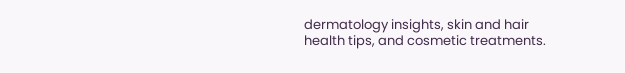dermatology insights, skin and hair health tips, and cosmetic treatments.